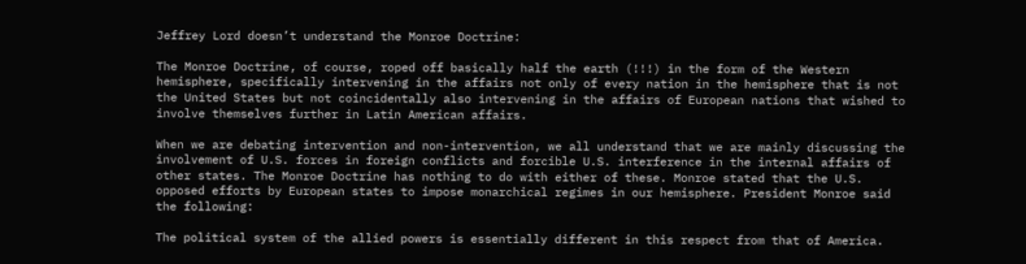Jeffrey Lord doesn’t understand the Monroe Doctrine:

The Monroe Doctrine, of course, roped off basically half the earth (!!!) in the form of the Western hemisphere, specifically intervening in the affairs not only of every nation in the hemisphere that is not the United States but not coincidentally also intervening in the affairs of European nations that wished to involve themselves further in Latin American affairs.

When we are debating intervention and non-intervention, we all understand that we are mainly discussing the involvement of U.S. forces in foreign conflicts and forcible U.S. interference in the internal affairs of other states. The Monroe Doctrine has nothing to do with either of these. Monroe stated that the U.S. opposed efforts by European states to impose monarchical regimes in our hemisphere. President Monroe said the following:

The political system of the allied powers is essentially different in this respect from that of America.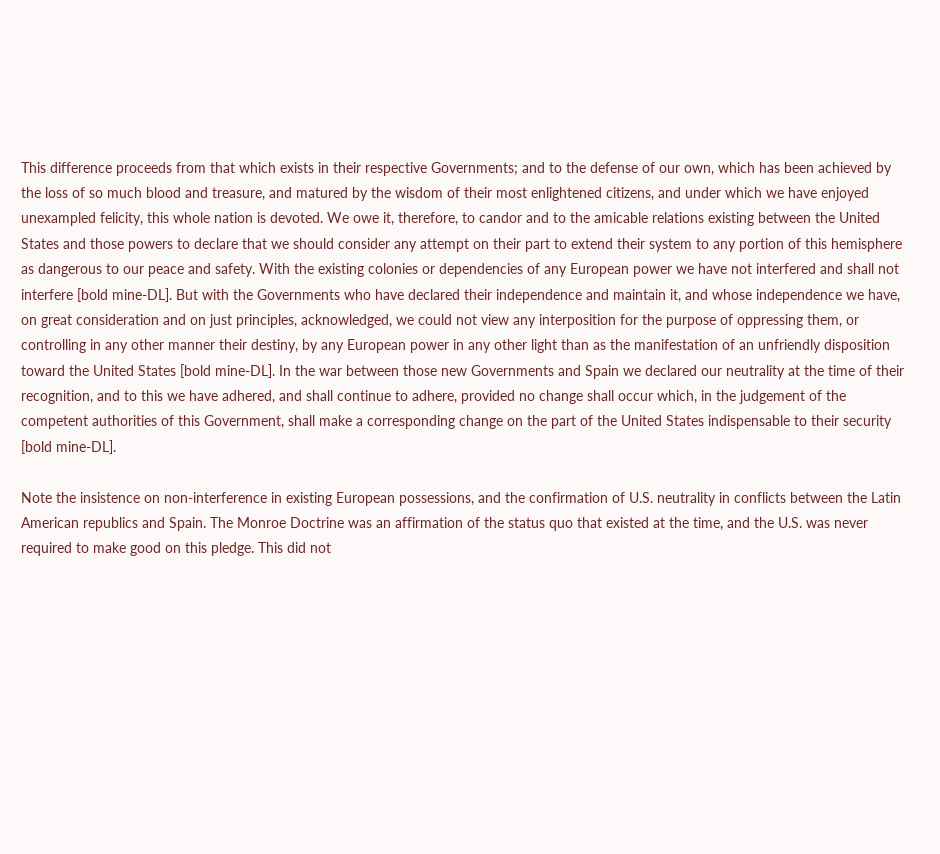This difference proceeds from that which exists in their respective Governments; and to the defense of our own, which has been achieved by the loss of so much blood and treasure, and matured by the wisdom of their most enlightened citizens, and under which we have enjoyed unexampled felicity, this whole nation is devoted. We owe it, therefore, to candor and to the amicable relations existing between the United States and those powers to declare that we should consider any attempt on their part to extend their system to any portion of this hemisphere as dangerous to our peace and safety. With the existing colonies or dependencies of any European power we have not interfered and shall not interfere [bold mine-DL]. But with the Governments who have declared their independence and maintain it, and whose independence we have, on great consideration and on just principles, acknowledged, we could not view any interposition for the purpose of oppressing them, or controlling in any other manner their destiny, by any European power in any other light than as the manifestation of an unfriendly disposition toward the United States [bold mine-DL]. In the war between those new Governments and Spain we declared our neutrality at the time of their recognition, and to this we have adhered, and shall continue to adhere, provided no change shall occur which, in the judgement of the competent authorities of this Government, shall make a corresponding change on the part of the United States indispensable to their security [bold mine-DL].

Note the insistence on non-interference in existing European possessions, and the confirmation of U.S. neutrality in conflicts between the Latin American republics and Spain. The Monroe Doctrine was an affirmation of the status quo that existed at the time, and the U.S. was never required to make good on this pledge. This did not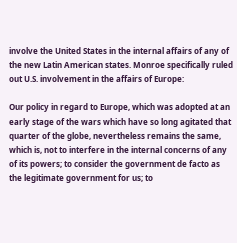involve the United States in the internal affairs of any of the new Latin American states. Monroe specifically ruled out U.S. involvement in the affairs of Europe:

Our policy in regard to Europe, which was adopted at an early stage of the wars which have so long agitated that quarter of the globe, nevertheless remains the same, which is, not to interfere in the internal concerns of any of its powers; to consider the government de facto as the legitimate government for us; to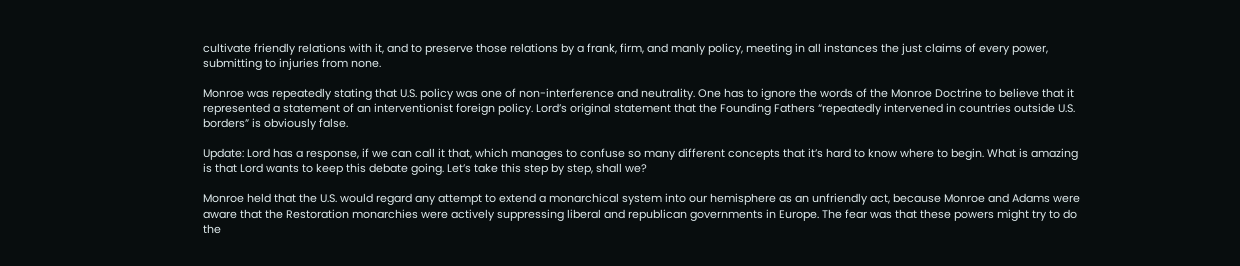cultivate friendly relations with it, and to preserve those relations by a frank, firm, and manly policy, meeting in all instances the just claims of every power, submitting to injuries from none.

Monroe was repeatedly stating that U.S. policy was one of non-interference and neutrality. One has to ignore the words of the Monroe Doctrine to believe that it represented a statement of an interventionist foreign policy. Lord’s original statement that the Founding Fathers “repeatedly intervened in countries outside U.S. borders” is obviously false.

Update: Lord has a response, if we can call it that, which manages to confuse so many different concepts that it’s hard to know where to begin. What is amazing is that Lord wants to keep this debate going. Let’s take this step by step, shall we?

Monroe held that the U.S. would regard any attempt to extend a monarchical system into our hemisphere as an unfriendly act, because Monroe and Adams were aware that the Restoration monarchies were actively suppressing liberal and republican governments in Europe. The fear was that these powers might try to do the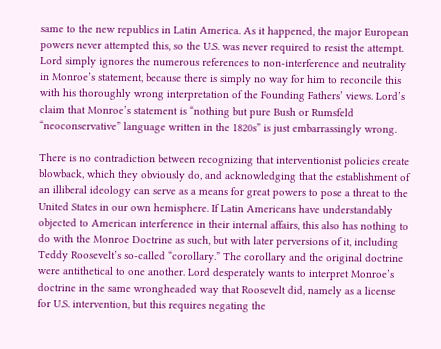same to the new republics in Latin America. As it happened, the major European powers never attempted this, so the U.S. was never required to resist the attempt. Lord simply ignores the numerous references to non-interference and neutrality in Monroe’s statement, because there is simply no way for him to reconcile this with his thoroughly wrong interpretation of the Founding Fathers’ views. Lord’s claim that Monroe’s statement is “nothing but pure Bush or Rumsfeld “neoconservative” language written in the 1820s” is just embarrassingly wrong.

There is no contradiction between recognizing that interventionist policies create blowback, which they obviously do, and acknowledging that the establishment of an illiberal ideology can serve as a means for great powers to pose a threat to the United States in our own hemisphere. If Latin Americans have understandably objected to American interference in their internal affairs, this also has nothing to do with the Monroe Doctrine as such, but with later perversions of it, including Teddy Roosevelt’s so-called “corollary.” The corollary and the original doctrine were antithetical to one another. Lord desperately wants to interpret Monroe’s doctrine in the same wrongheaded way that Roosevelt did, namely as a license for U.S. intervention, but this requires negating the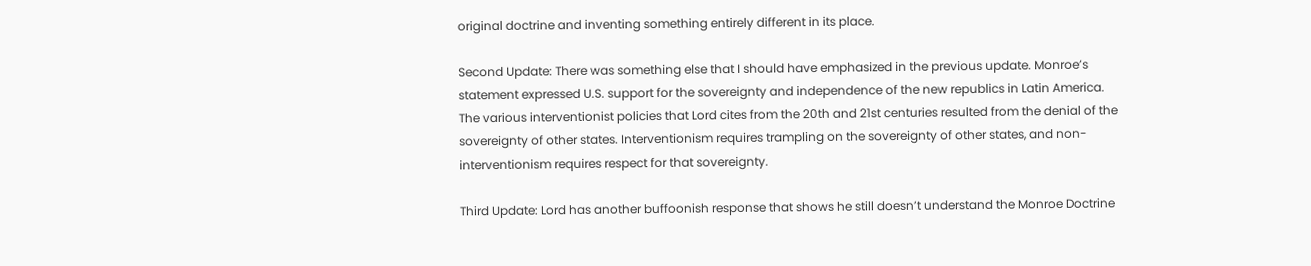original doctrine and inventing something entirely different in its place.

Second Update: There was something else that I should have emphasized in the previous update. Monroe’s statement expressed U.S. support for the sovereignty and independence of the new republics in Latin America. The various interventionist policies that Lord cites from the 20th and 21st centuries resulted from the denial of the sovereignty of other states. Interventionism requires trampling on the sovereignty of other states, and non-interventionism requires respect for that sovereignty.

Third Update: Lord has another buffoonish response that shows he still doesn’t understand the Monroe Doctrine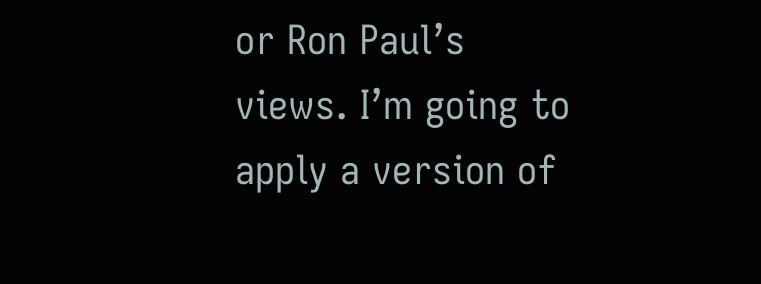or Ron Paul’s views. I’m going to apply a version of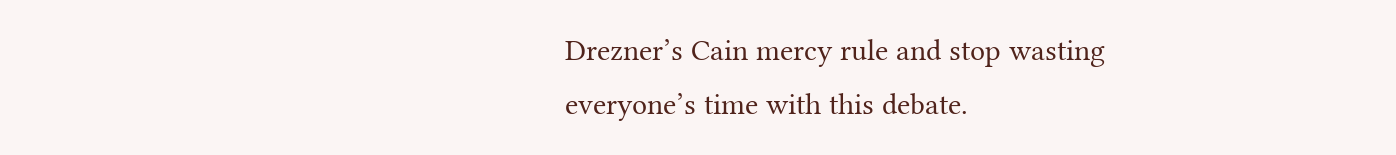Drezner’s Cain mercy rule and stop wasting everyone’s time with this debate.